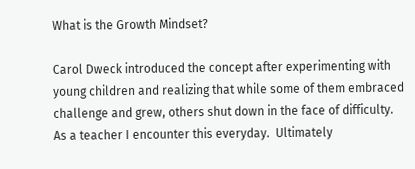What is the Growth Mindset?

Carol Dweck introduced the concept after experimenting with young children and realizing that while some of them embraced challenge and grew, others shut down in the face of difficulty.  As a teacher I encounter this everyday.  Ultimately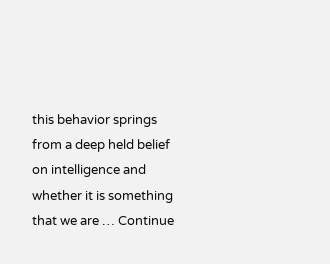this behavior springs from a deep held belief on intelligence and whether it is something that we are … Continue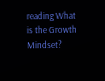reading What is the Growth Mindset?